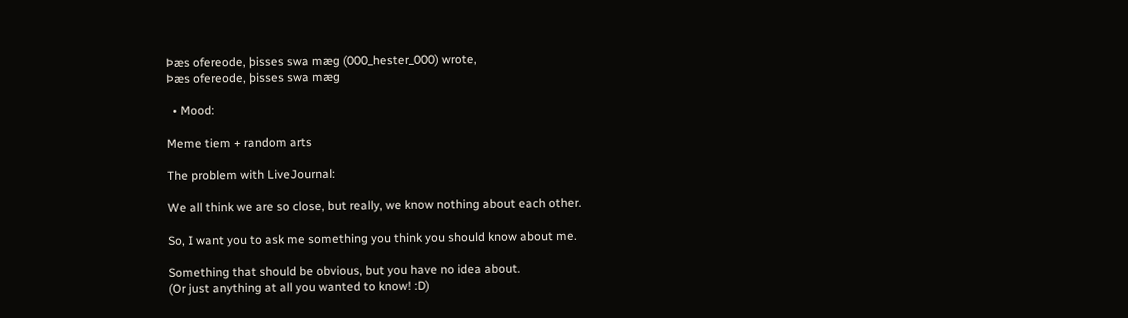Þæs ofereode, þisses swa mæg (000_hester_000) wrote,
Þæs ofereode, þisses swa mæg

  • Mood:

Meme tiem + random arts

The problem with LiveJournal:

We all think we are so close, but really, we know nothing about each other.

So, I want you to ask me something you think you should know about me.

Something that should be obvious, but you have no idea about.
(Or just anything at all you wanted to know! :D)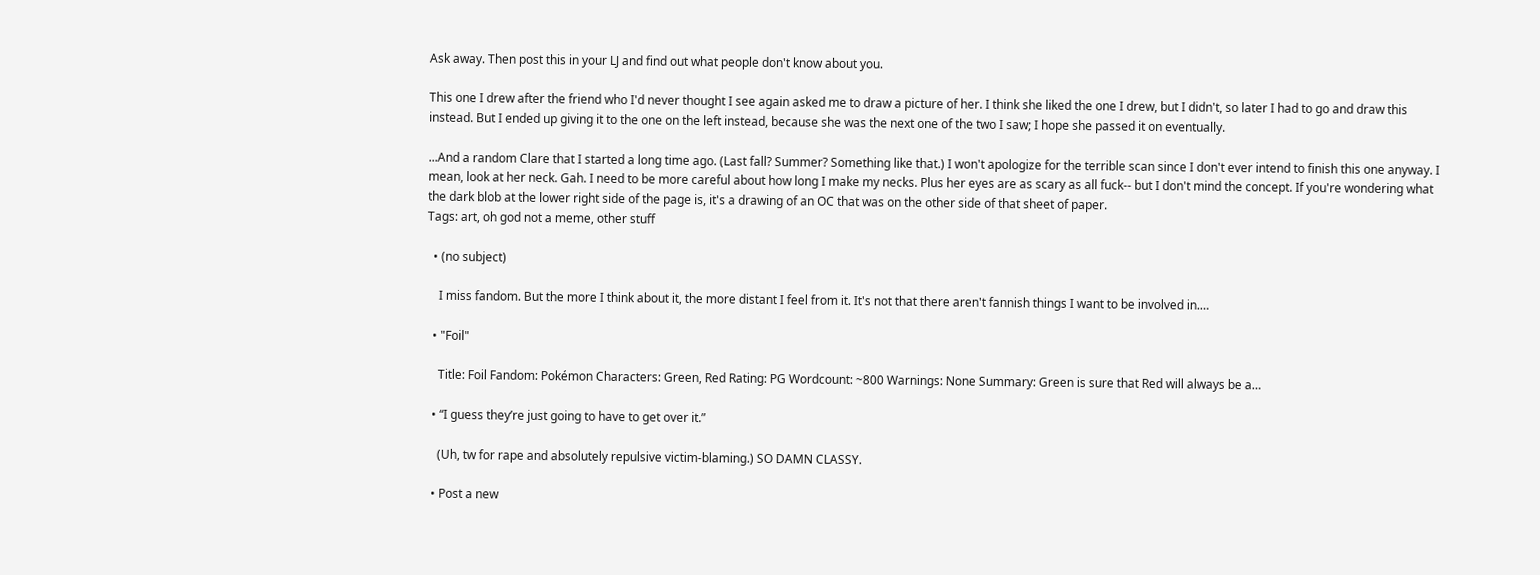Ask away. Then post this in your LJ and find out what people don't know about you.

This one I drew after the friend who I'd never thought I see again asked me to draw a picture of her. I think she liked the one I drew, but I didn't, so later I had to go and draw this instead. But I ended up giving it to the one on the left instead, because she was the next one of the two I saw; I hope she passed it on eventually.

...And a random Clare that I started a long time ago. (Last fall? Summer? Something like that.) I won't apologize for the terrible scan since I don't ever intend to finish this one anyway. I mean, look at her neck. Gah. I need to be more careful about how long I make my necks. Plus her eyes are as scary as all fuck-- but I don't mind the concept. If you're wondering what the dark blob at the lower right side of the page is, it's a drawing of an OC that was on the other side of that sheet of paper.
Tags: art, oh god not a meme, other stuff

  • (no subject)

    I miss fandom. But the more I think about it, the more distant I feel from it. It's not that there aren't fannish things I want to be involved in.…

  • "Foil"

    Title: Foil Fandom: Pokémon Characters: Green, Red Rating: PG Wordcount: ~800 Warnings: None Summary: Green is sure that Red will always be a…

  • “I guess they’re just going to have to get over it.”

    (Uh, tw for rape and absolutely repulsive victim-blaming.) SO DAMN CLASSY.

  • Post a new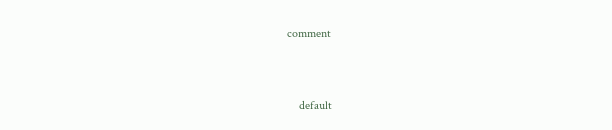comment


    default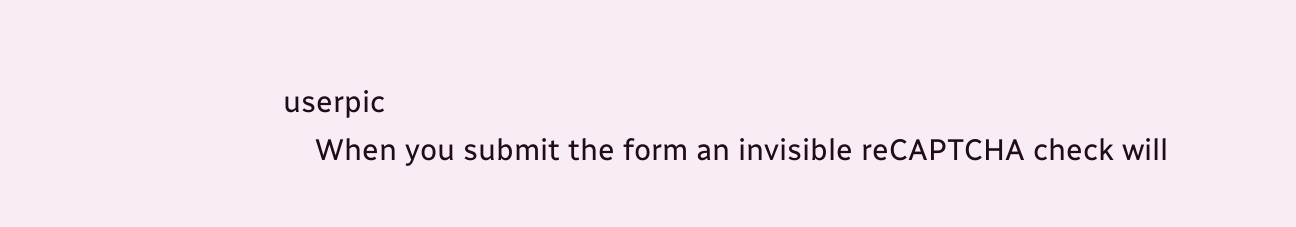userpic
    When you submit the form an invisible reCAPTCHA check will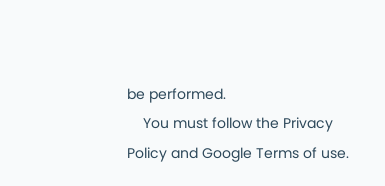be performed.
    You must follow the Privacy Policy and Google Terms of use.